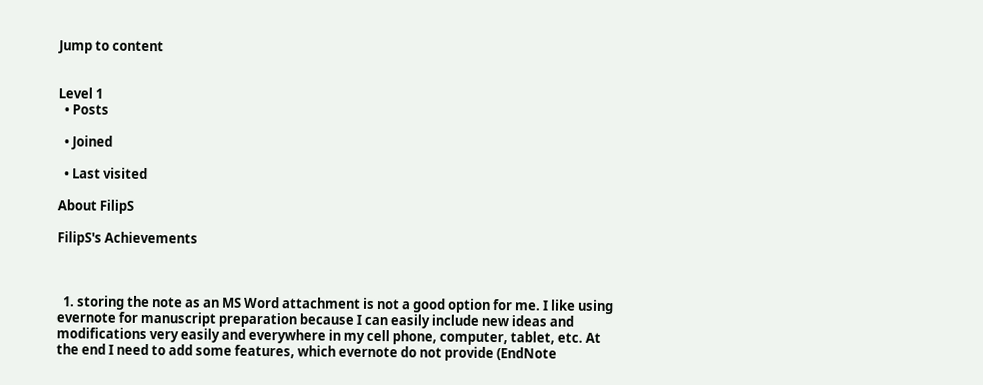Jump to content


Level 1
  • Posts

  • Joined

  • Last visited

About FilipS

FilipS's Achievements



  1. storing the note as an MS Word attachment is not a good option for me. I like using evernote for manuscript preparation because I can easily include new ideas and modifications very easily and everywhere in my cell phone, computer, tablet, etc. At the end I need to add some features, which evernote do not provide (EndNote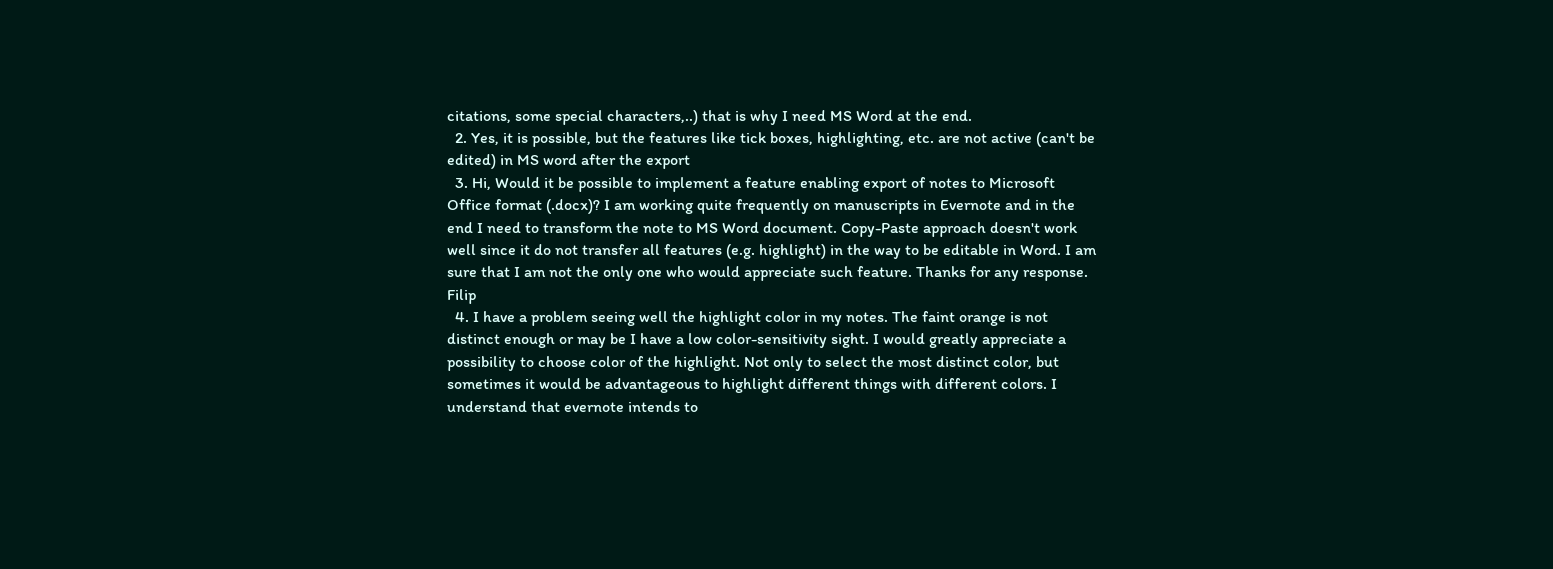citations, some special characters,..) that is why I need MS Word at the end.
  2. Yes, it is possible, but the features like tick boxes, highlighting, etc. are not active (can't be edited) in MS word after the export
  3. Hi, Would it be possible to implement a feature enabling export of notes to Microsoft Office format (.docx)? I am working quite frequently on manuscripts in Evernote and in the end I need to transform the note to MS Word document. Copy-Paste approach doesn't work well since it do not transfer all features (e.g. highlight) in the way to be editable in Word. I am sure that I am not the only one who would appreciate such feature. Thanks for any response. Filip
  4. I have a problem seeing well the highlight color in my notes. The faint orange is not distinct enough or may be I have a low color-sensitivity sight. I would greatly appreciate a possibility to choose color of the highlight. Not only to select the most distinct color, but sometimes it would be advantageous to highlight different things with different colors. I understand that evernote intends to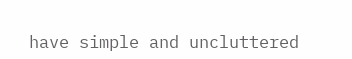have simple and uncluttered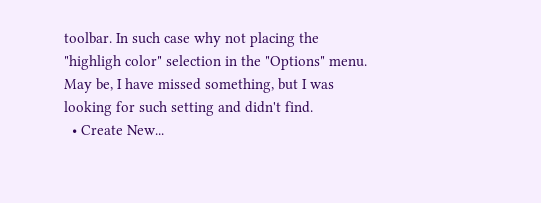toolbar. In such case why not placing the "highligh color" selection in the "Options" menu. May be, I have missed something, but I was looking for such setting and didn't find.
  • Create New...